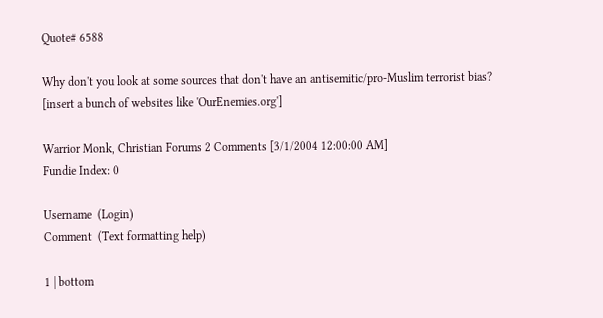Quote# 6588

Why don't you look at some sources that don't have an antisemitic/pro-Muslim terrorist bias? [insert a bunch of websites like 'OurEnemies.org']

Warrior Monk, Christian Forums 2 Comments [3/1/2004 12:00:00 AM]
Fundie Index: 0

Username  (Login)
Comment  (Text formatting help)

1 | bottom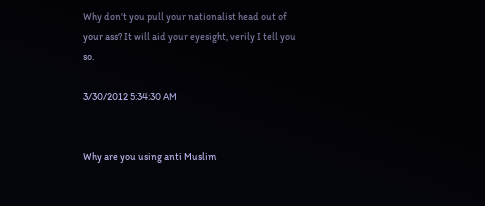Why don't you pull your nationalist head out of your ass? It will aid your eyesight, verily I tell you so.

3/30/2012 5:34:30 AM


Why are you using anti Muslim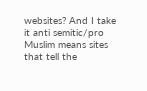websites? And I take it anti semitic/pro Muslim means sites that tell the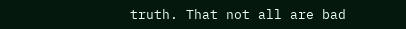truth. That not all are bad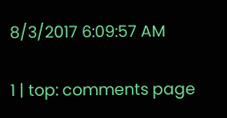8/3/2017 6:09:57 AM

1 | top: comments page